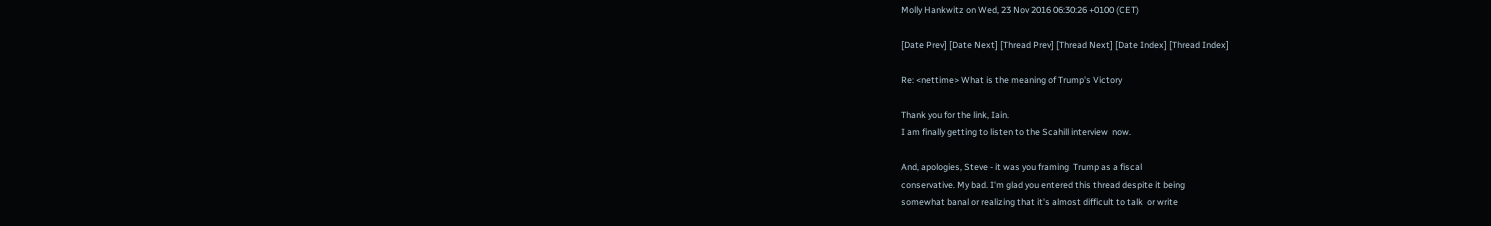Molly Hankwitz on Wed, 23 Nov 2016 06:30:26 +0100 (CET)

[Date Prev] [Date Next] [Thread Prev] [Thread Next] [Date Index] [Thread Index]

Re: <nettime> What is the meaning of Trump's Victory

Thank you for the link, Iain.
I am finally getting to listen to the Scahill interview  now.

And, apologies, Steve - it was you framing  Trump as a fiscal
conservative. My bad. I'm glad you entered this thread despite it being
somewhat banal or realizing that it's almost difficult to talk  or write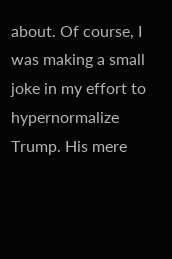about. Of course, I was making a small joke in my effort to
hypernormalize Trump. His mere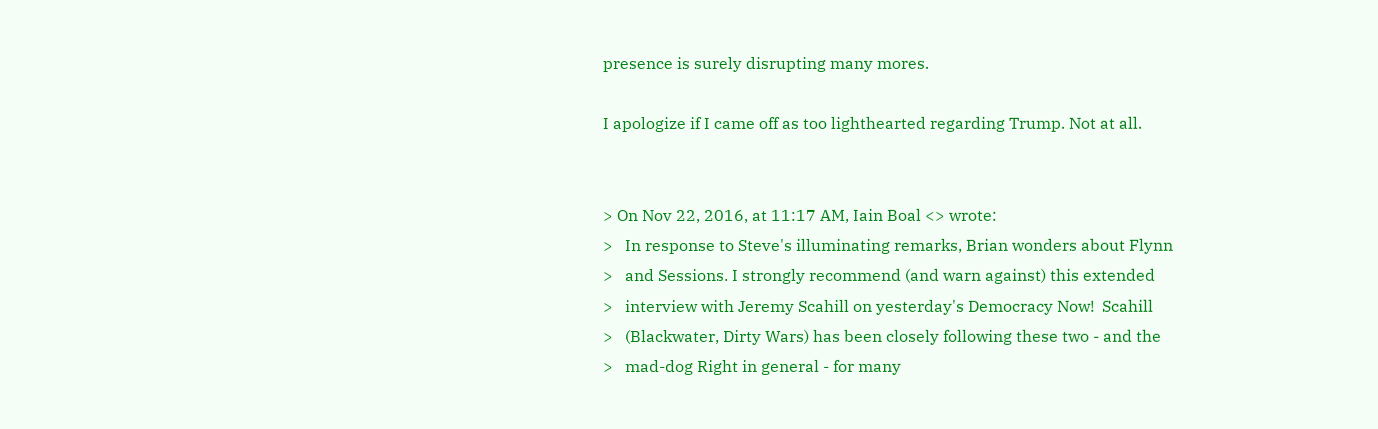presence is surely disrupting many mores.

I apologize if I came off as too lighthearted regarding Trump. Not at all.


> On Nov 22, 2016, at 11:17 AM, Iain Boal <> wrote:
>   In response to Steve's illuminating remarks, Brian wonders about Flynn
>   and Sessions. I strongly recommend (and warn against) this extended
>   interview with Jeremy Scahill on yesterday's Democracy Now!  Scahill
>   (Blackwater, Dirty Wars) has been closely following these two - and the
>   mad-dog Right in general - for many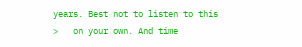years. Best not to listen to this
>   on your own. And time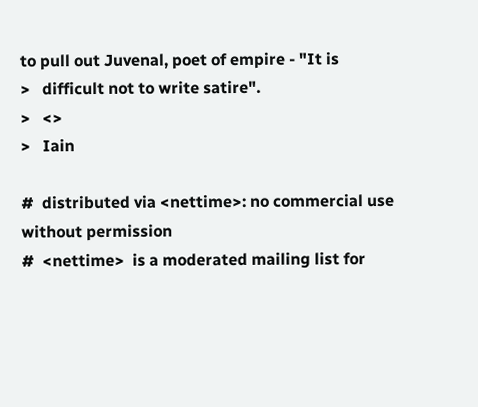to pull out Juvenal, poet of empire - "It is
>   difficult not to write satire".
>   <>
>   Iain

#  distributed via <nettime>: no commercial use without permission
#  <nettime>  is a moderated mailing list for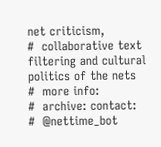net criticism,
#  collaborative text filtering and cultural politics of the nets
#  more info:
#  archive: contact:
#  @nettime_bot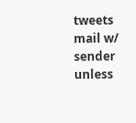tweets mail w/ sender unless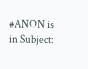#ANON is in Subject: